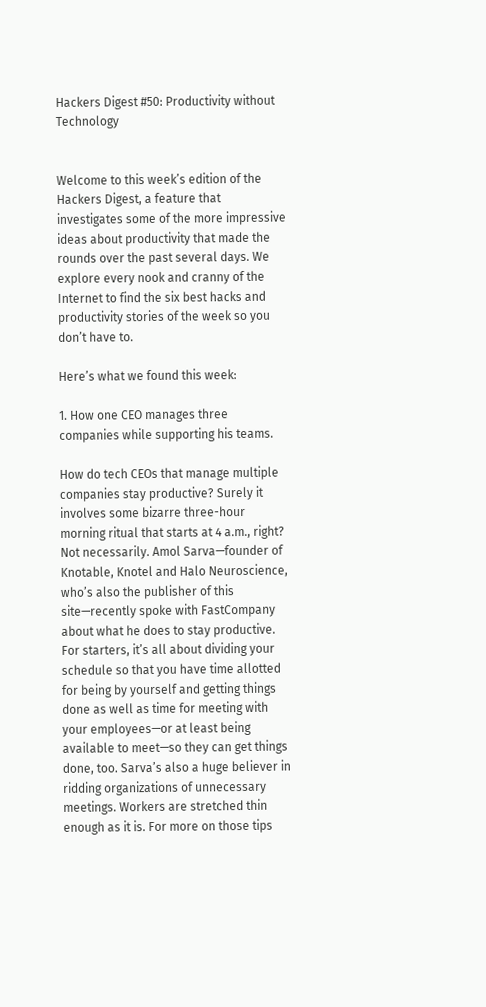Hackers Digest #50: Productivity without Technology


Welcome to this week’s edition of the Hackers Digest, a feature that investigates some of the more impressive ideas about productivity that made the rounds over the past several days. We explore every nook and cranny of the Internet to find the six best hacks and productivity stories of the week so you don’t have to.

Here’s what we found this week:

1. How one CEO manages three companies while supporting his teams.

How do tech CEOs that manage multiple companies stay productive? Surely it involves some bizarre three-hour morning ritual that starts at 4 a.m., right? Not necessarily. Amol Sarva—founder of Knotable, Knotel and Halo Neuroscience, who’s also the publisher of this site—recently spoke with FastCompany about what he does to stay productive. For starters, it’s all about dividing your schedule so that you have time allotted for being by yourself and getting things done as well as time for meeting with your employees—or at least being available to meet—so they can get things done, too. Sarva’s also a huge believer in ridding organizations of unnecessary meetings. Workers are stretched thin enough as it is. For more on those tips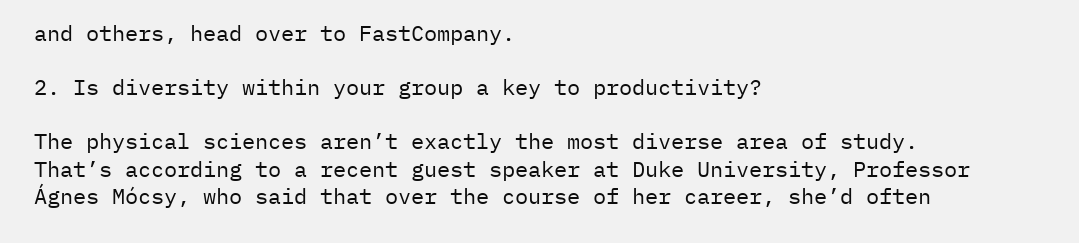and others, head over to FastCompany.

2. Is diversity within your group a key to productivity?

The physical sciences aren’t exactly the most diverse area of study. That’s according to a recent guest speaker at Duke University, Professor Ágnes Mócsy, who said that over the course of her career, she’d often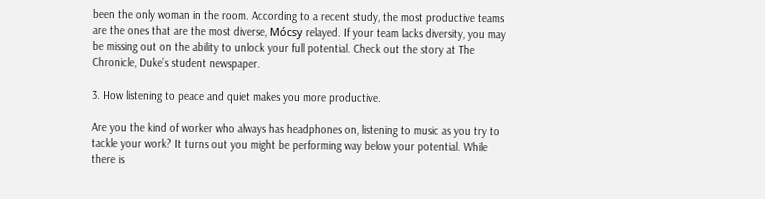been the only woman in the room. According to a recent study, the most productive teams are the ones that are the most diverse, Mócsy relayed. If your team lacks diversity, you may be missing out on the ability to unlock your full potential. Check out the story at The Chronicle, Duke’s student newspaper.

3. How listening to peace and quiet makes you more productive.

Are you the kind of worker who always has headphones on, listening to music as you try to tackle your work? It turns out you might be performing way below your potential. While there is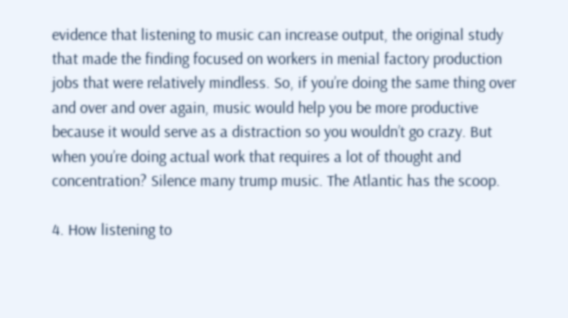evidence that listening to music can increase output, the original study that made the finding focused on workers in menial factory production jobs that were relatively mindless. So, if you’re doing the same thing over and over and over again, music would help you be more productive because it would serve as a distraction so you wouldn’t go crazy. But when you’re doing actual work that requires a lot of thought and concentration? Silence many trump music. The Atlantic has the scoop.

4. How listening to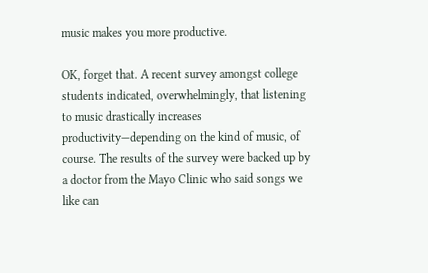music makes you more productive.

OK, forget that. A recent survey amongst college students indicated, overwhelmingly, that listening to music drastically increases productivity—depending on the kind of music, of course. The results of the survey were backed up by a doctor from the Mayo Clinic who said songs we like can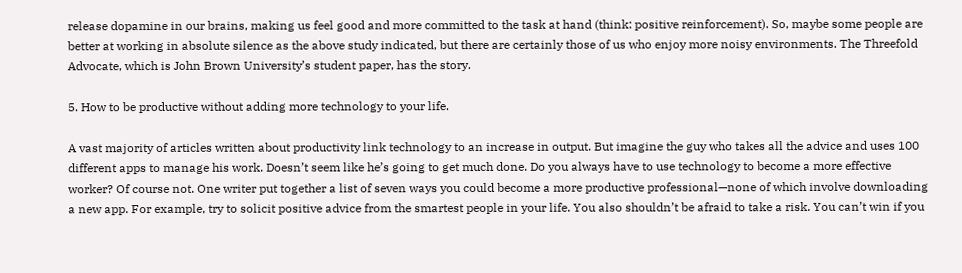release dopamine in our brains, making us feel good and more committed to the task at hand (think: positive reinforcement). So, maybe some people are better at working in absolute silence as the above study indicated, but there are certainly those of us who enjoy more noisy environments. The Threefold Advocate, which is John Brown University’s student paper, has the story.

5. How to be productive without adding more technology to your life.

A vast majority of articles written about productivity link technology to an increase in output. But imagine the guy who takes all the advice and uses 100 different apps to manage his work. Doesn’t seem like he’s going to get much done. Do you always have to use technology to become a more effective worker? Of course not. One writer put together a list of seven ways you could become a more productive professional—none of which involve downloading a new app. For example, try to solicit positive advice from the smartest people in your life. You also shouldn’t be afraid to take a risk. You can’t win if you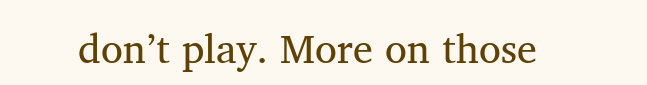don’t play. More on those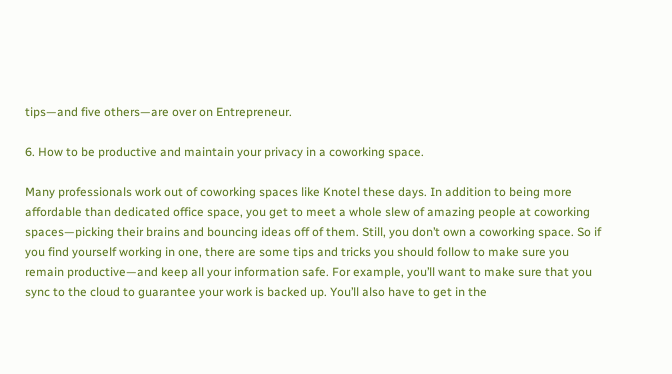tips—and five others—are over on Entrepreneur.

6. How to be productive and maintain your privacy in a coworking space.

Many professionals work out of coworking spaces like Knotel these days. In addition to being more affordable than dedicated office space, you get to meet a whole slew of amazing people at coworking spaces—picking their brains and bouncing ideas off of them. Still, you don’t own a coworking space. So if you find yourself working in one, there are some tips and tricks you should follow to make sure you remain productive—and keep all your information safe. For example, you’ll want to make sure that you sync to the cloud to guarantee your work is backed up. You’ll also have to get in the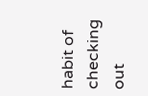habit of checking out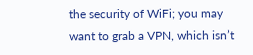the security of WiFi; you may want to grab a VPN, which isn’t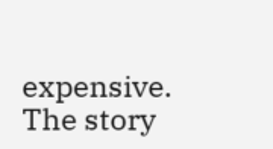expensive. The story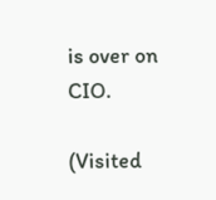is over on CIO.

(Visited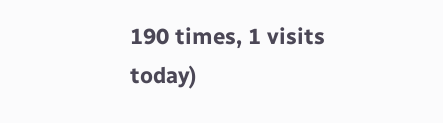190 times, 1 visits today)